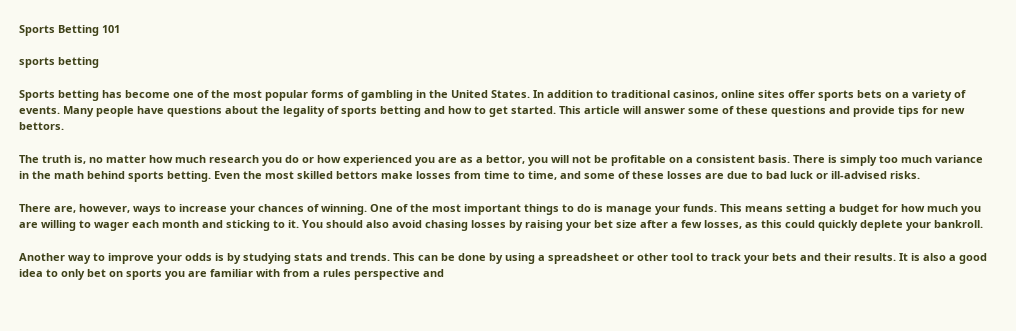Sports Betting 101

sports betting

Sports betting has become one of the most popular forms of gambling in the United States. In addition to traditional casinos, online sites offer sports bets on a variety of events. Many people have questions about the legality of sports betting and how to get started. This article will answer some of these questions and provide tips for new bettors.

The truth is, no matter how much research you do or how experienced you are as a bettor, you will not be profitable on a consistent basis. There is simply too much variance in the math behind sports betting. Even the most skilled bettors make losses from time to time, and some of these losses are due to bad luck or ill-advised risks.

There are, however, ways to increase your chances of winning. One of the most important things to do is manage your funds. This means setting a budget for how much you are willing to wager each month and sticking to it. You should also avoid chasing losses by raising your bet size after a few losses, as this could quickly deplete your bankroll.

Another way to improve your odds is by studying stats and trends. This can be done by using a spreadsheet or other tool to track your bets and their results. It is also a good idea to only bet on sports you are familiar with from a rules perspective and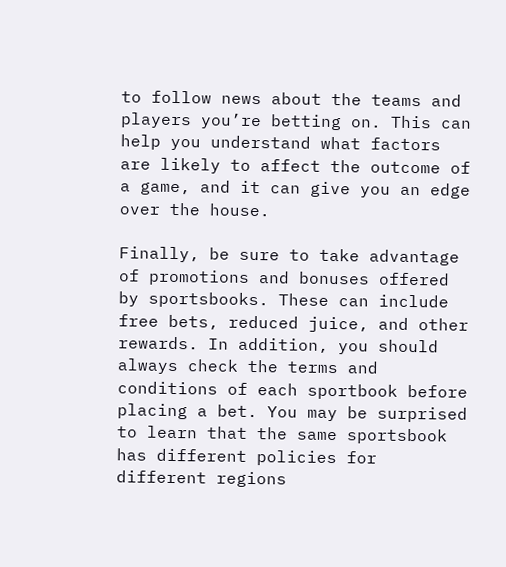to follow news about the teams and players you’re betting on. This can help you understand what factors are likely to affect the outcome of a game, and it can give you an edge over the house.

Finally, be sure to take advantage of promotions and bonuses offered by sportsbooks. These can include free bets, reduced juice, and other rewards. In addition, you should always check the terms and conditions of each sportbook before placing a bet. You may be surprised to learn that the same sportsbook has different policies for different regions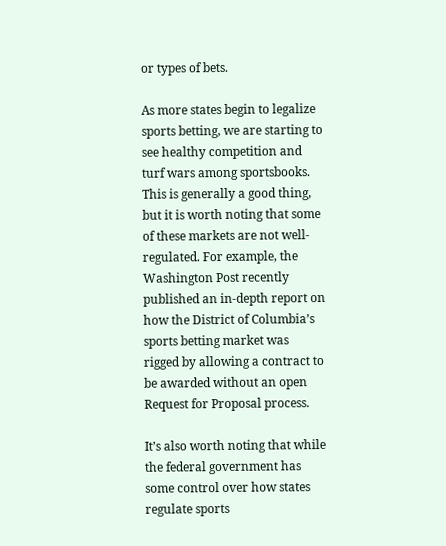or types of bets.

As more states begin to legalize sports betting, we are starting to see healthy competition and turf wars among sportsbooks. This is generally a good thing, but it is worth noting that some of these markets are not well-regulated. For example, the Washington Post recently published an in-depth report on how the District of Columbia’s sports betting market was rigged by allowing a contract to be awarded without an open Request for Proposal process.

It’s also worth noting that while the federal government has some control over how states regulate sports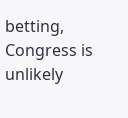betting, Congress is unlikely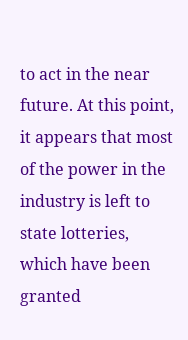to act in the near future. At this point, it appears that most of the power in the industry is left to state lotteries, which have been granted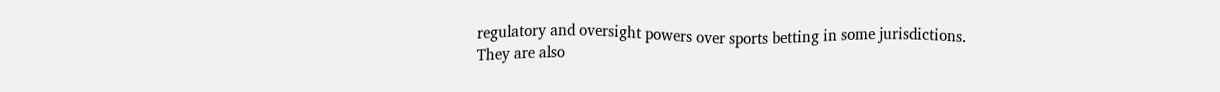regulatory and oversight powers over sports betting in some jurisdictions. They are also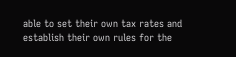able to set their own tax rates and establish their own rules for the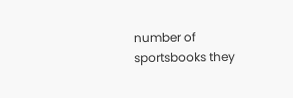number of sportsbooks they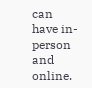can have in-person and online.